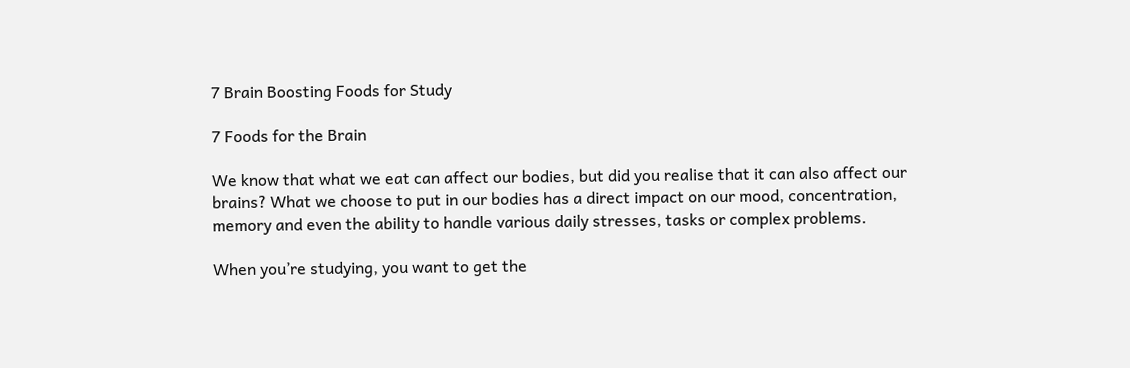7 Brain Boosting Foods for Study

7 Foods for the Brain

We know that what we eat can affect our bodies, but did you realise that it can also affect our brains? What we choose to put in our bodies has a direct impact on our mood, concentration, memory and even the ability to handle various daily stresses, tasks or complex problems.

When you’re studying, you want to get the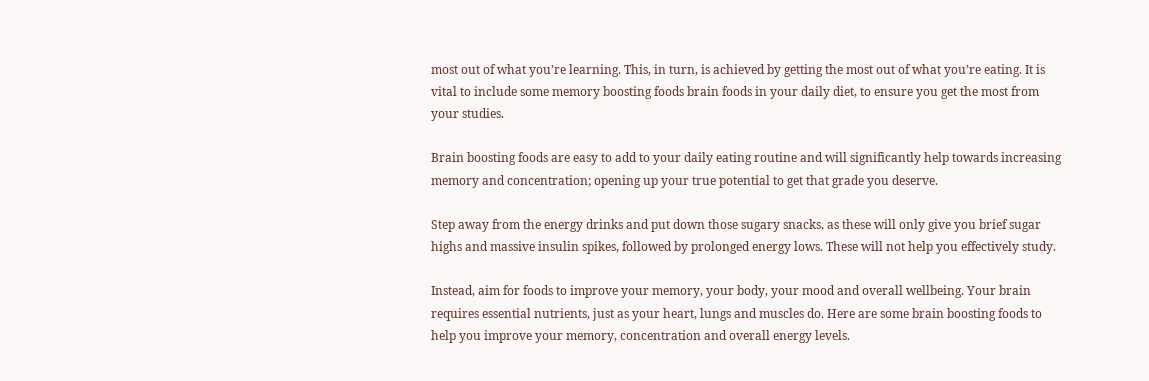most out of what you’re learning. This, in turn, is achieved by getting the most out of what you’re eating. It is vital to include some memory boosting foods brain foods in your daily diet, to ensure you get the most from your studies.

Brain boosting foods are easy to add to your daily eating routine and will significantly help towards increasing memory and concentration; opening up your true potential to get that grade you deserve.

Step away from the energy drinks and put down those sugary snacks, as these will only give you brief sugar highs and massive insulin spikes, followed by prolonged energy lows. These will not help you effectively study.

Instead, aim for foods to improve your memory, your body, your mood and overall wellbeing. Your brain requires essential nutrients, just as your heart, lungs and muscles do. Here are some brain boosting foods to help you improve your memory, concentration and overall energy levels.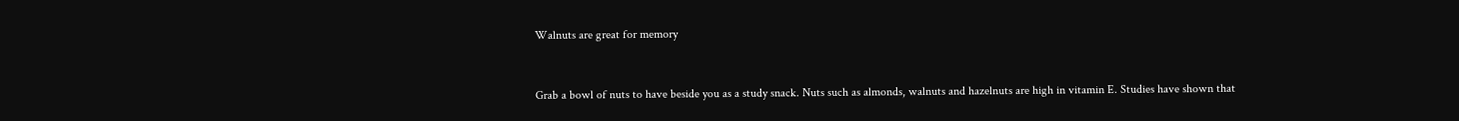Walnuts are great for memory


Grab a bowl of nuts to have beside you as a study snack. Nuts such as almonds, walnuts and hazelnuts are high in vitamin E. Studies have shown that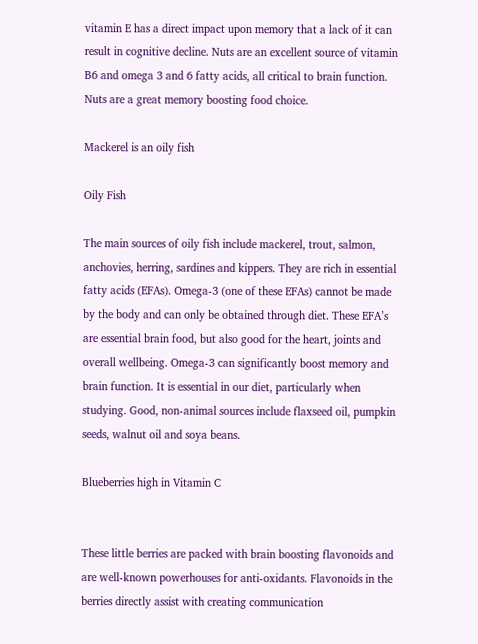vitamin E has a direct impact upon memory that a lack of it can result in cognitive decline. Nuts are an excellent source of vitamin B6 and omega 3 and 6 fatty acids, all critical to brain function. Nuts are a great memory boosting food choice.

Mackerel is an oily fish

Oily Fish

The main sources of oily fish include mackerel, trout, salmon, anchovies, herring, sardines and kippers. They are rich in essential fatty acids (EFAs). Omega-3 (one of these EFAs) cannot be made by the body and can only be obtained through diet. These EFA’s are essential brain food, but also good for the heart, joints and overall wellbeing. Omega-3 can significantly boost memory and brain function. It is essential in our diet, particularly when studying. Good, non-animal sources include flaxseed oil, pumpkin seeds, walnut oil and soya beans.

Blueberries high in Vitamin C


These little berries are packed with brain boosting flavonoids and are well-known powerhouses for anti-oxidants. Flavonoids in the berries directly assist with creating communication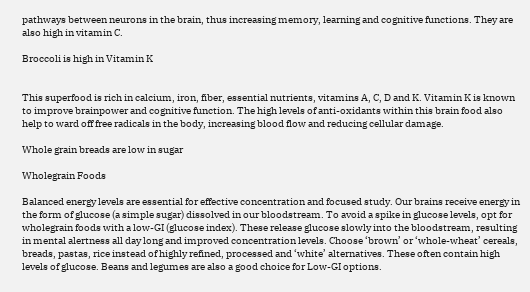pathways between neurons in the brain, thus increasing memory, learning and cognitive functions. They are also high in vitamin C.

Broccoli is high in Vitamin K


This superfood is rich in calcium, iron, fiber, essential nutrients, vitamins A, C, D and K. Vitamin K is known to improve brainpower and cognitive function. The high levels of anti-oxidants within this brain food also help to ward off free radicals in the body, increasing blood flow and reducing cellular damage.

Whole grain breads are low in sugar

Wholegrain Foods

Balanced energy levels are essential for effective concentration and focused study. Our brains receive energy in the form of glucose (a simple sugar) dissolved in our bloodstream. To avoid a spike in glucose levels, opt for wholegrain foods with a low-GI (glucose index). These release glucose slowly into the bloodstream, resulting in mental alertness all day long and improved concentration levels. Choose ‘brown’ or ‘whole-wheat’ cereals, breads, pastas, rice instead of highly refined, processed and ‘white’ alternatives. These often contain high levels of glucose. Beans and legumes are also a good choice for Low-GI options.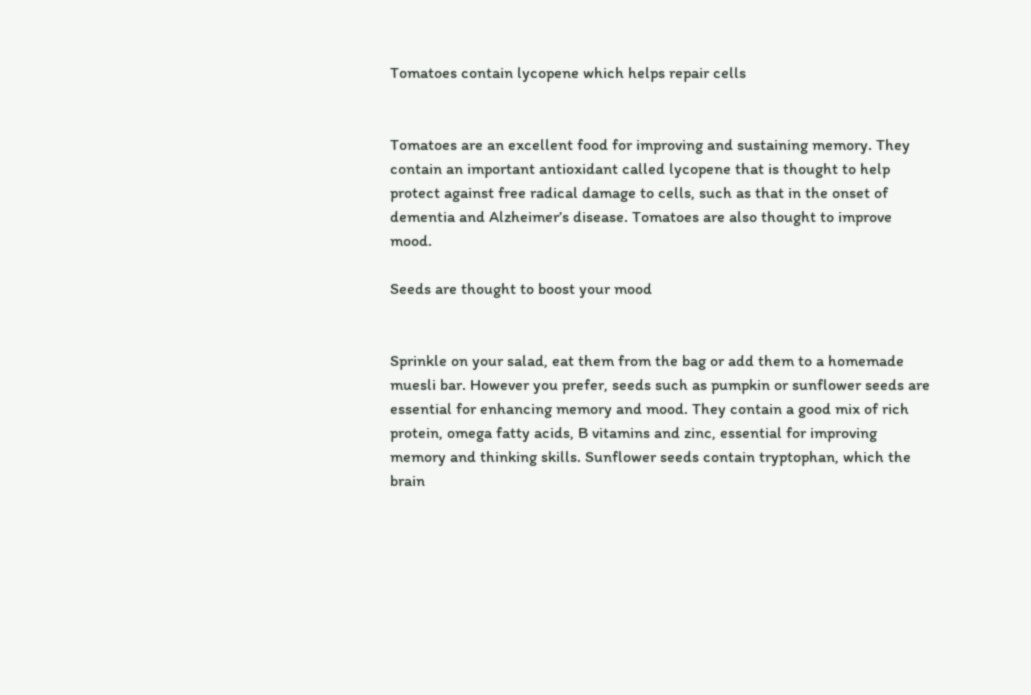Tomatoes contain lycopene which helps repair cells


Tomatoes are an excellent food for improving and sustaining memory. They contain an important antioxidant called lycopene that is thought to help protect against free radical damage to cells, such as that in the onset of dementia and Alzheimer’s disease. Tomatoes are also thought to improve mood.

Seeds are thought to boost your mood


Sprinkle on your salad, eat them from the bag or add them to a homemade muesli bar. However you prefer, seeds such as pumpkin or sunflower seeds are essential for enhancing memory and mood. They contain a good mix of rich protein, omega fatty acids, B vitamins and zinc, essential for improving memory and thinking skills. Sunflower seeds contain tryptophan, which the brain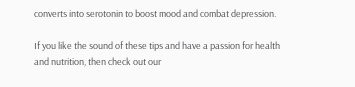converts into serotonin to boost mood and combat depression.

If you like the sound of these tips and have a passion for health and nutrition, then check out our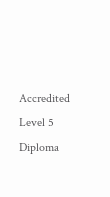Accredited Level 5 Diploma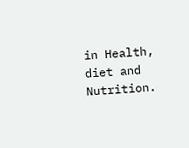in Health, diet and Nutrition.